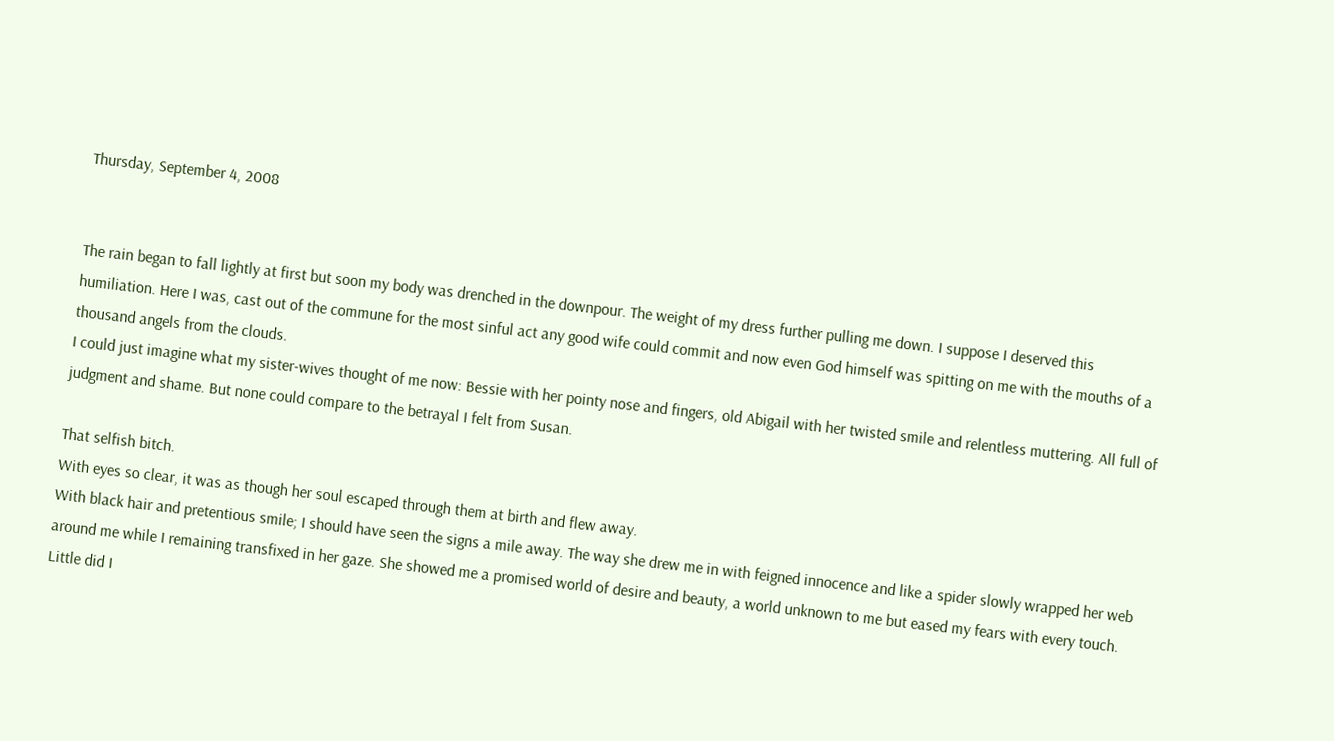Thursday, September 4, 2008


The rain began to fall lightly at first but soon my body was drenched in the downpour. The weight of my dress further pulling me down. I suppose I deserved this humiliation. Here I was, cast out of the commune for the most sinful act any good wife could commit and now even God himself was spitting on me with the mouths of a thousand angels from the clouds.
I could just imagine what my sister-wives thought of me now: Bessie with her pointy nose and fingers, old Abigail with her twisted smile and relentless muttering. All full of judgment and shame. But none could compare to the betrayal I felt from Susan.

That selfish bitch.
With eyes so clear, it was as though her soul escaped through them at birth and flew away.
With black hair and pretentious smile; I should have seen the signs a mile away. The way she drew me in with feigned innocence and like a spider slowly wrapped her web around me while I remaining transfixed in her gaze. She showed me a promised world of desire and beauty, a world unknown to me but eased my fears with every touch. Little did I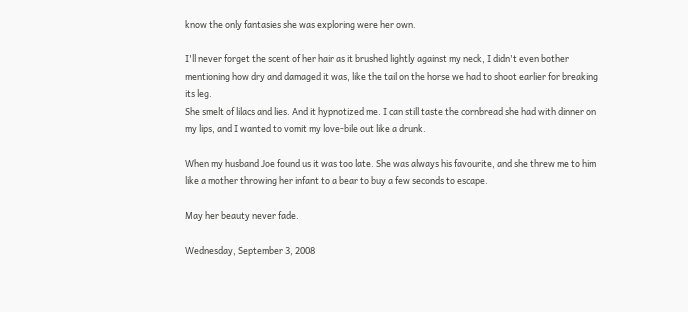know the only fantasies she was exploring were her own.

I'll never forget the scent of her hair as it brushed lightly against my neck, I didn't even bother mentioning how dry and damaged it was, like the tail on the horse we had to shoot earlier for breaking its leg.
She smelt of lilacs and lies. And it hypnotized me. I can still taste the cornbread she had with dinner on my lips, and I wanted to vomit my love-bile out like a drunk.

When my husband Joe found us it was too late. She was always his favourite, and she threw me to him like a mother throwing her infant to a bear to buy a few seconds to escape.

May her beauty never fade.

Wednesday, September 3, 2008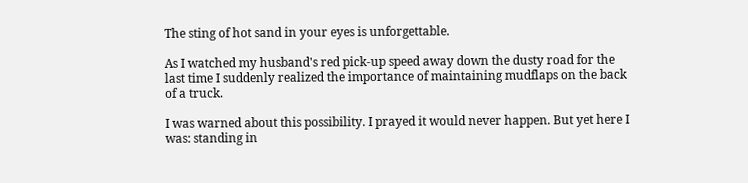The sting of hot sand in your eyes is unforgettable.

As I watched my husband's red pick-up speed away down the dusty road for the last time I suddenly realized the importance of maintaining mudflaps on the back of a truck.

I was warned about this possibility. I prayed it would never happen. But yet here I was: standing in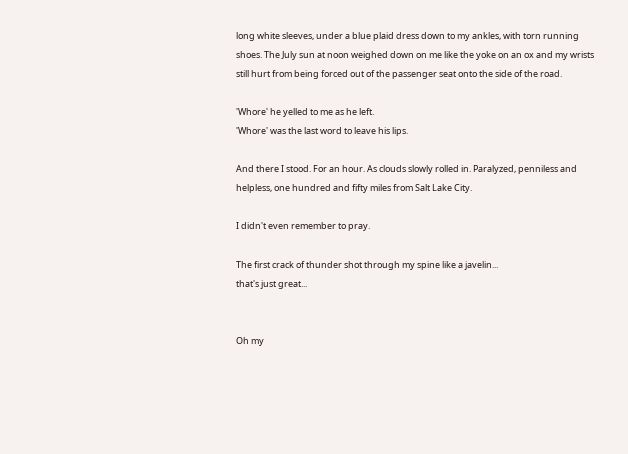long white sleeves, under a blue plaid dress down to my ankles, with torn running shoes. The July sun at noon weighed down on me like the yoke on an ox and my wrists still hurt from being forced out of the passenger seat onto the side of the road.

'Whore' he yelled to me as he left.
'Whore' was the last word to leave his lips.

And there I stood. For an hour. As clouds slowly rolled in. Paralyzed, penniless and helpless, one hundred and fifty miles from Salt Lake City.

I didn't even remember to pray.

The first crack of thunder shot through my spine like a javelin...
that's just great...


Oh my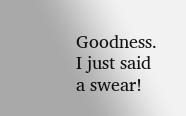Goodness. I just said a swear!